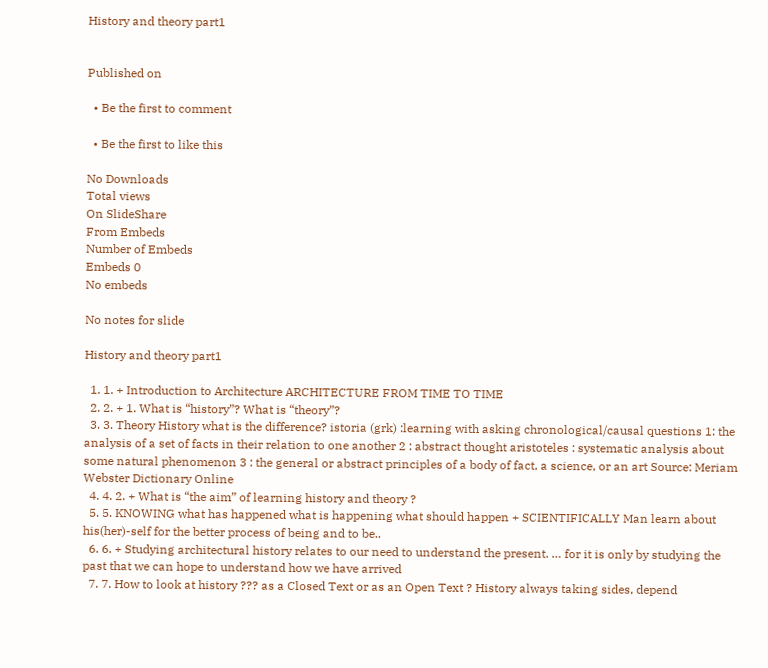History and theory part1


Published on

  • Be the first to comment

  • Be the first to like this

No Downloads
Total views
On SlideShare
From Embeds
Number of Embeds
Embeds 0
No embeds

No notes for slide

History and theory part1

  1. 1. + Introduction to Architecture ARCHITECTURE FROM TIME TO TIME
  2. 2. + 1. What is “history”? What is “theory”?
  3. 3. Theory History what is the difference? istoria (grk) :learning with asking chronological/causal questions 1: the analysis of a set of facts in their relation to one another 2 : abstract thought aristoteles : systematic analysis about some natural phenomenon 3 : the general or abstract principles of a body of fact, a science, or an art Source: Meriam Webster Dictionary Online
  4. 4. 2. + What is “the aim” of learning history and theory ?
  5. 5. KNOWING what has happened what is happening what should happen + SCIENTIFICALLY Man learn about his(her)-self for the better process of being and to be..
  6. 6. + Studying architectural history relates to our need to understand the present. … for it is only by studying the past that we can hope to understand how we have arrived
  7. 7. How to look at history ??? as a Closed Text or as an Open Text ? History always taking sides, depend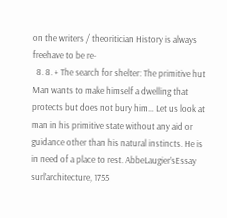on the writers / theoritician History is always freehave to be re-
  8. 8. + The search for shelter: The primitive hut Man wants to make himself a dwelling that protects but does not bury him… Let us look at man in his primitive state without any aid or guidance other than his natural instincts. He is in need of a place to rest. AbbeLaugier’sEssay surl’architecture, 1755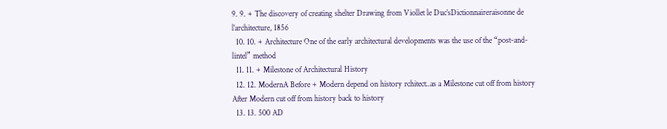9. 9. + The discovery of creating shelter Drawing from Viollet le Duc’sDictionnaireraisonne de l’architecture, 1856
  10. 10. + Architecture One of the early architectural developments was the use of the “post-and-lintel” method
  11. 11. + Milestone of Architectural History
  12. 12. ModernA Before + Modern depend on history rchitect..as a Milestone cut off from history After Modern cut off from history back to history
  13. 13. 500 AD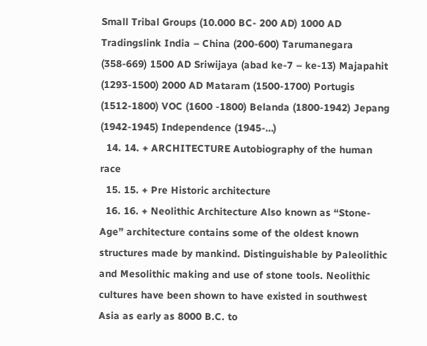Small Tribal Groups (10.000 BC- 200 AD) 1000 AD Tradingslink India – China (200-600) Tarumanegara (358-669) 1500 AD Sriwijaya (abad ke-7 – ke-13) Majapahit (1293-1500) 2000 AD Mataram (1500-1700) Portugis (1512-1800) VOC (1600 -1800) Belanda (1800-1942) Jepang (1942-1945) Independence (1945-…)
  14. 14. + ARCHITECTURE Autobiography of the human race
  15. 15. + Pre Historic architecture
  16. 16. + Neolithic Architecture Also known as “Stone-Age” architecture contains some of the oldest known structures made by mankind. Distinguishable by Paleolithic and Mesolithic making and use of stone tools. Neolithic cultures have been shown to have existed in southwest Asia as early as 8000 B.C. to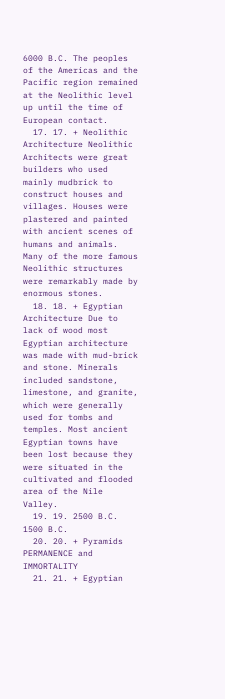6000 B.C. The peoples of the Americas and the Pacific region remained at the Neolithic level up until the time of European contact.
  17. 17. + Neolithic Architecture Neolithic Architects were great builders who used mainly mudbrick to construct houses and villages. Houses were plastered and painted with ancient scenes of humans and animals. Many of the more famous Neolithic structures were remarkably made by enormous stones.
  18. 18. + Egyptian Architecture Due to lack of wood most Egyptian architecture was made with mud-brick and stone. Minerals included sandstone, limestone, and granite, which were generally used for tombs and temples. Most ancient Egyptian towns have been lost because they were situated in the cultivated and flooded area of the Nile Valley.
  19. 19. 2500 B.C. 1500 B.C.
  20. 20. + Pyramids PERMANENCE and IMMORTALITY
  21. 21. + Egyptian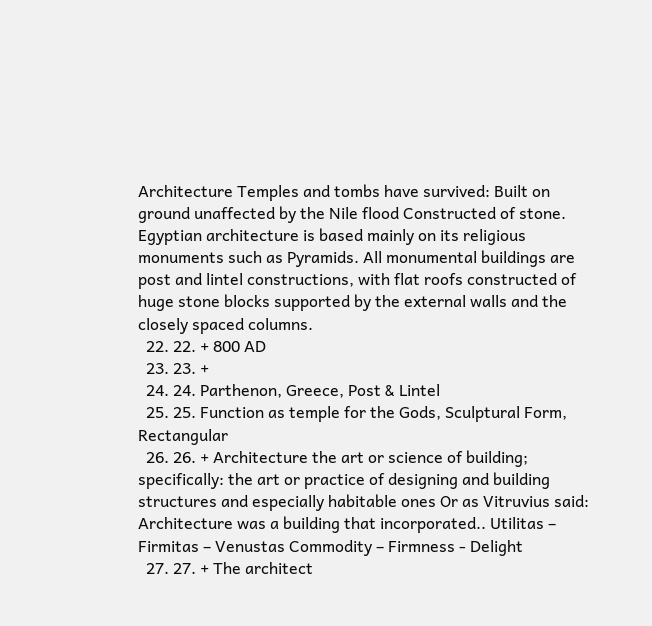Architecture Temples and tombs have survived: Built on ground unaffected by the Nile flood Constructed of stone. Egyptian architecture is based mainly on its religious monuments such as Pyramids. All monumental buildings are post and lintel constructions, with flat roofs constructed of huge stone blocks supported by the external walls and the closely spaced columns.
  22. 22. + 800 AD
  23. 23. +
  24. 24. Parthenon, Greece, Post & Lintel
  25. 25. Function as temple for the Gods, Sculptural Form, Rectangular
  26. 26. + Architecture the art or science of building; specifically: the art or practice of designing and building structures and especially habitable ones Or as Vitruvius said: Architecture was a building that incorporated.. Utilitas – Firmitas – Venustas Commodity – Firmness - Delight
  27. 27. + The architect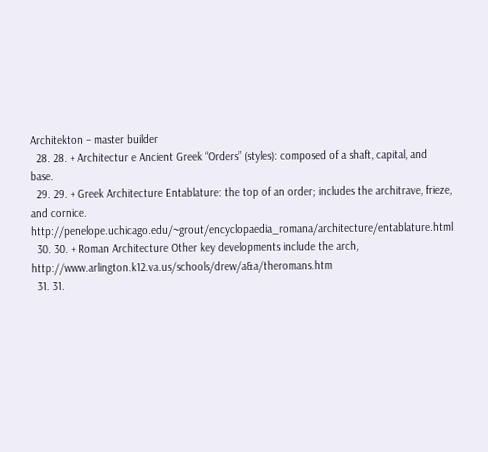Architekton – master builder
  28. 28. + Architectur e Ancient Greek “Orders” (styles): composed of a shaft, capital, and base.
  29. 29. + Greek Architecture Entablature: the top of an order; includes the architrave, frieze, and cornice. http://penelope.uchicago.edu/~grout/encyclopaedia_romana/architecture/entablature.html
  30. 30. + Roman Architecture Other key developments include the arch, http://www.arlington.k12.va.us/schools/drew/a&a/theromans.htm
  31. 31.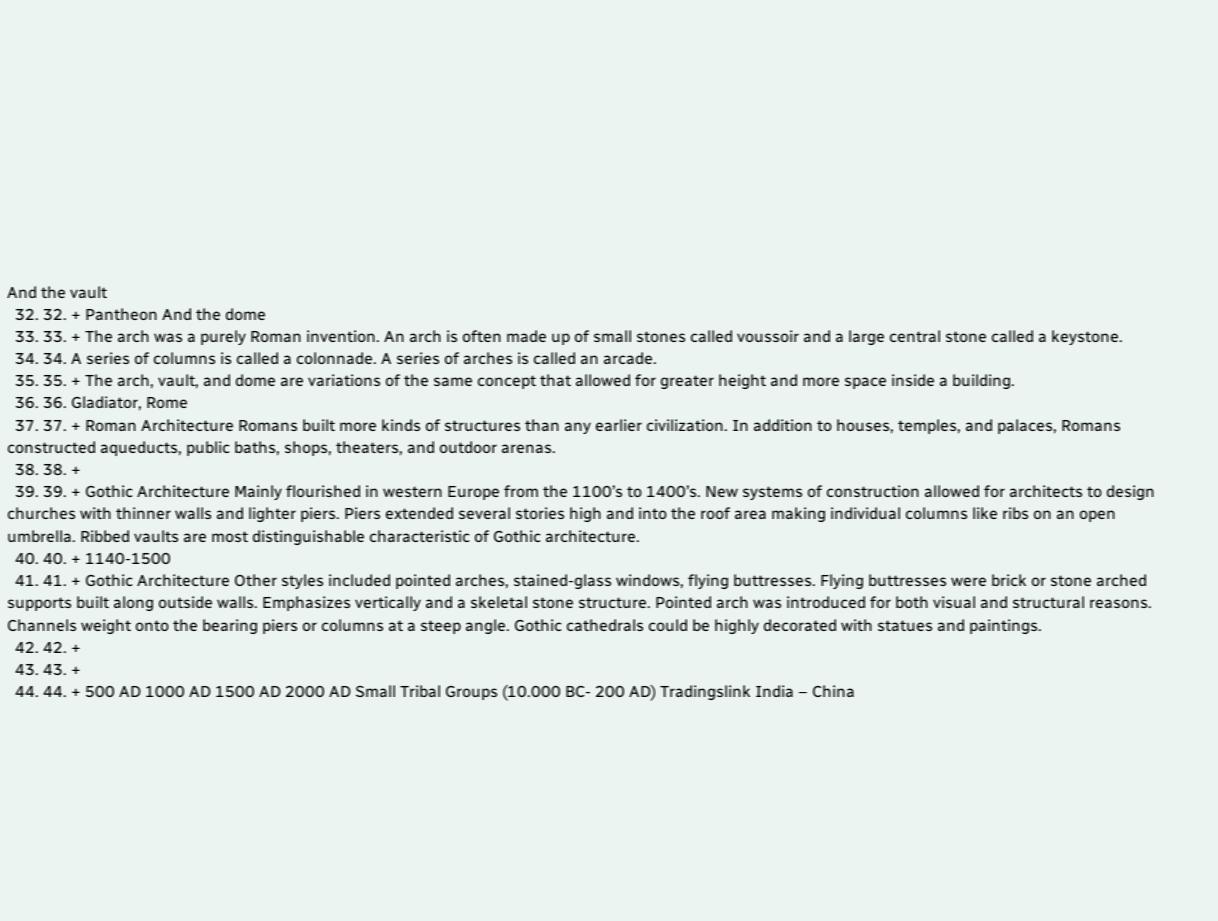And the vault
  32. 32. + Pantheon And the dome
  33. 33. + The arch was a purely Roman invention. An arch is often made up of small stones called voussoir and a large central stone called a keystone.
  34. 34. A series of columns is called a colonnade. A series of arches is called an arcade.
  35. 35. + The arch, vault, and dome are variations of the same concept that allowed for greater height and more space inside a building.
  36. 36. Gladiator, Rome
  37. 37. + Roman Architecture Romans built more kinds of structures than any earlier civilization. In addition to houses, temples, and palaces, Romans constructed aqueducts, public baths, shops, theaters, and outdoor arenas.
  38. 38. +
  39. 39. + Gothic Architecture Mainly flourished in western Europe from the 1100’s to 1400’s. New systems of construction allowed for architects to design churches with thinner walls and lighter piers. Piers extended several stories high and into the roof area making individual columns like ribs on an open umbrella. Ribbed vaults are most distinguishable characteristic of Gothic architecture.
  40. 40. + 1140-1500
  41. 41. + Gothic Architecture Other styles included pointed arches, stained-glass windows, flying buttresses. Flying buttresses were brick or stone arched supports built along outside walls. Emphasizes vertically and a skeletal stone structure. Pointed arch was introduced for both visual and structural reasons. Channels weight onto the bearing piers or columns at a steep angle. Gothic cathedrals could be highly decorated with statues and paintings.
  42. 42. +
  43. 43. +
  44. 44. + 500 AD 1000 AD 1500 AD 2000 AD Small Tribal Groups (10.000 BC- 200 AD) Tradingslink India – China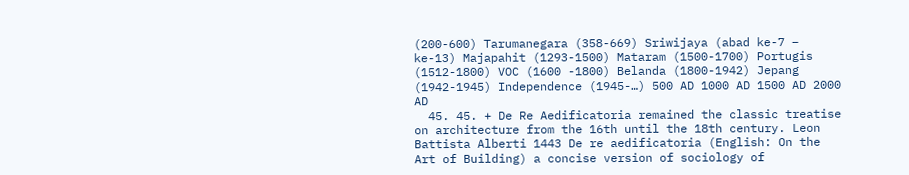(200-600) Tarumanegara (358-669) Sriwijaya (abad ke-7 – ke-13) Majapahit (1293-1500) Mataram (1500-1700) Portugis (1512-1800) VOC (1600 -1800) Belanda (1800-1942) Jepang (1942-1945) Independence (1945-…) 500 AD 1000 AD 1500 AD 2000 AD
  45. 45. + De Re Aedificatoria remained the classic treatise on architecture from the 16th until the 18th century. Leon Battista Alberti 1443 De re aedificatoria (English: On the Art of Building) a concise version of sociology of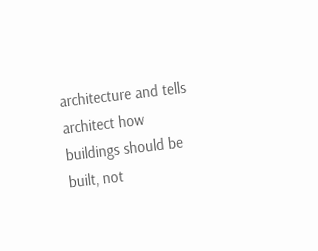architecture and tells architect how buildings should be built, not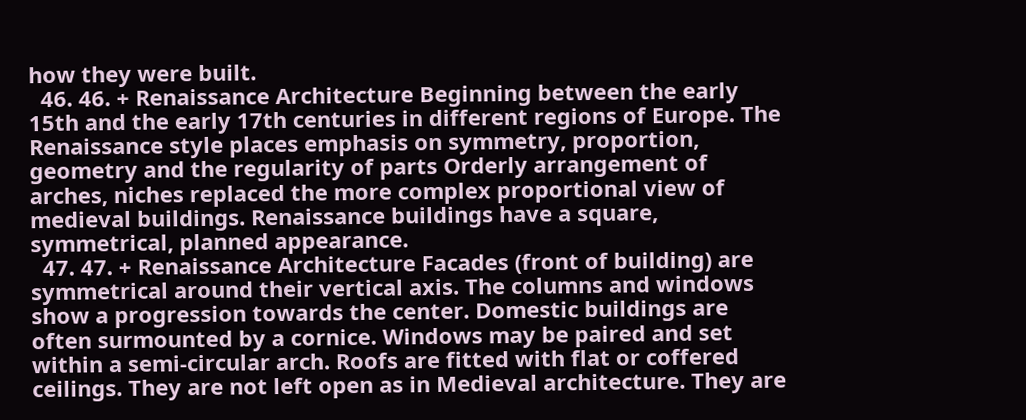how they were built.
  46. 46. + Renaissance Architecture Beginning between the early 15th and the early 17th centuries in different regions of Europe. The Renaissance style places emphasis on symmetry, proportion, geometry and the regularity of parts Orderly arrangement of arches, niches replaced the more complex proportional view of medieval buildings. Renaissance buildings have a square, symmetrical, planned appearance.
  47. 47. + Renaissance Architecture Facades (front of building) are symmetrical around their vertical axis. The columns and windows show a progression towards the center. Domestic buildings are often surmounted by a cornice. Windows may be paired and set within a semi-circular arch. Roofs are fitted with flat or coffered ceilings. They are not left open as in Medieval architecture. They are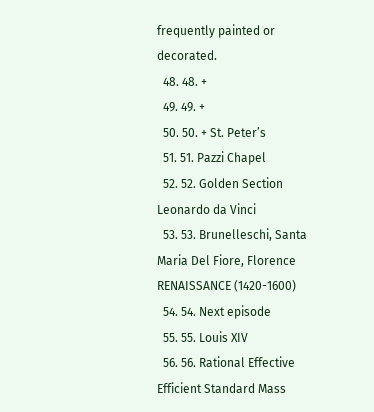frequently painted or decorated.
  48. 48. +
  49. 49. +
  50. 50. + St. Peter’s
  51. 51. Pazzi Chapel
  52. 52. Golden Section Leonardo da Vinci
  53. 53. Brunelleschi, Santa Maria Del Fiore, Florence RENAISSANCE (1420-1600)
  54. 54. Next episode
  55. 55. Louis XIV
  56. 56. Rational Effective Efficient Standard Mass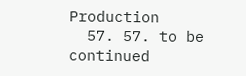Production
  57. 57. to be continued